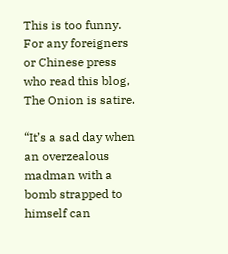This is too funny. For any foreigners or Chinese press who read this blog, The Onion is satire.

“It’s a sad day when an overzealous madman with a bomb strapped to himself can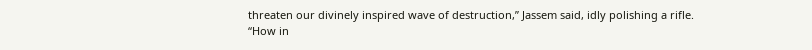threaten our divinely inspired wave of destruction,” Jassem said, idly polishing a rifle. “How in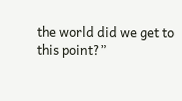the world did we get to this point?”